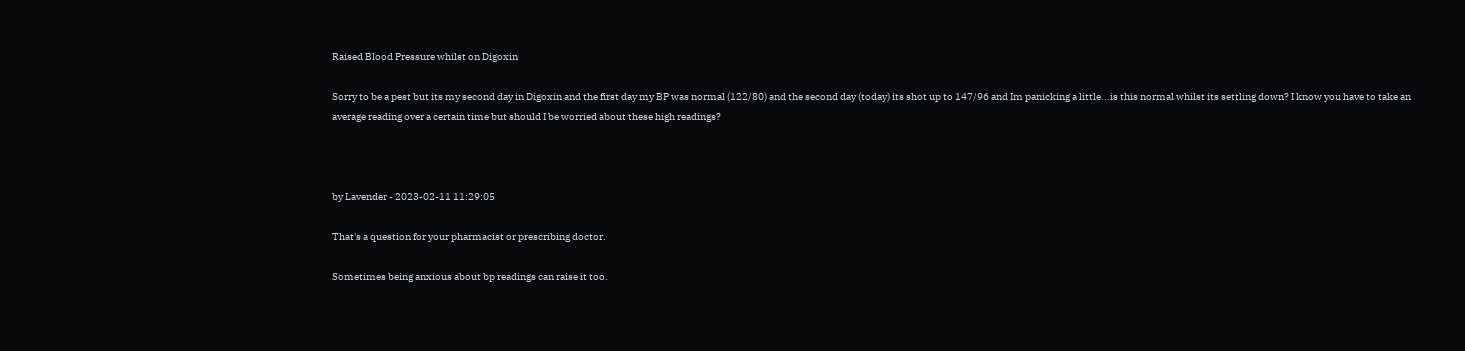Raised Blood Pressure whilst on Digoxin

Sorry to be a pest but its my second day in Digoxin and the first day my BP was normal (122/80) and the second day (today) its shot up to 147/96 and Im panicking a little...is this normal whilst its settling down? I know you have to take an average reading over a certain time but should I be worried about these high readings?



by Lavender - 2023-02-11 11:29:05

That's a question for your pharmacist or prescribing doctor.

Sometimes being anxious about bp readings can raise it too.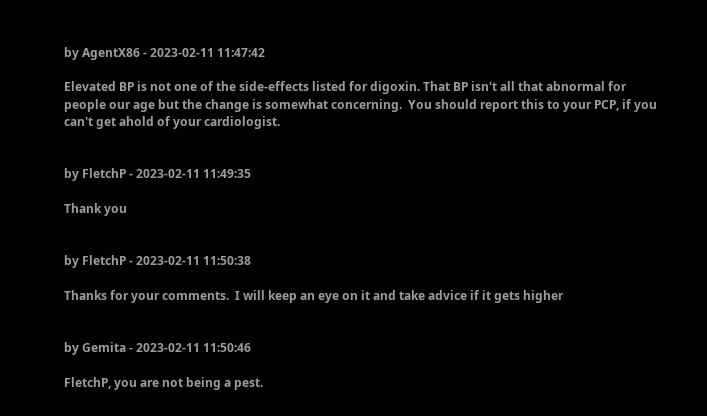by AgentX86 - 2023-02-11 11:47:42

Elevated BP is not one of the side-effects listed for digoxin. That BP isn't all that abnormal for people our age but the change is somewhat concerning.  You should report this to your PCP, if you can't get ahold of your cardiologist.


by FletchP - 2023-02-11 11:49:35

Thank you


by FletchP - 2023-02-11 11:50:38

Thanks for your comments.  I will keep an eye on it and take advice if it gets higher


by Gemita - 2023-02-11 11:50:46

FletchP, you are not being a pest.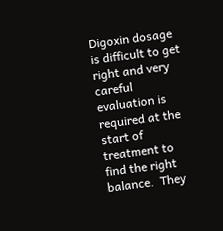Digoxin dosage is difficult to get right and very careful evaluation is required at the start of treatment to find the right balance.  They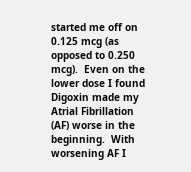started me off on 0.125 mcg (as opposed to 0.250 mcg).  Even on the lower dose I found Digoxin made my Atrial Fibrillation (AF) worse in the beginning.  With worsening AF I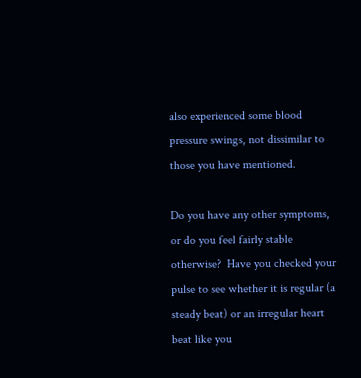also experienced some blood pressure swings, not dissimilar to those you have mentioned.

Do you have any other symptoms, or do you feel fairly stable otherwise?  Have you checked your pulse to see whether it is regular (a steady beat) or an irregular heart beat like you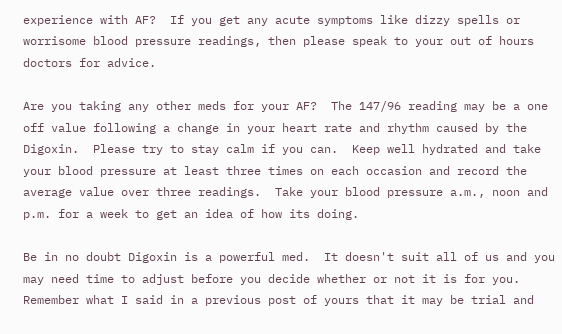experience with AF?  If you get any acute symptoms like dizzy spells or worrisome blood pressure readings, then please speak to your out of hours doctors for advice.

Are you taking any other meds for your AF?  The 147/96 reading may be a one off value following a change in your heart rate and rhythm caused by the Digoxin.  Please try to stay calm if you can.  Keep well hydrated and take your blood pressure at least three times on each occasion and record the average value over three readings.  Take your blood pressure a.m., noon and p.m. for a week to get an idea of how its doing.

Be in no doubt Digoxin is a powerful med.  It doesn't suit all of us and you may need time to adjust before you decide whether or not it is for you.  Remember what I said in a previous post of yours that it may be trial and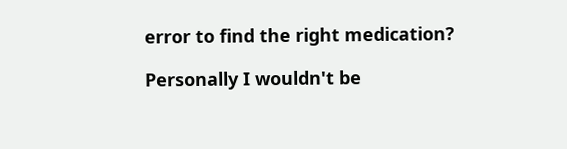error to find the right medication?

Personally I wouldn't be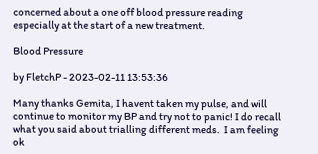concerned about a one off blood pressure reading especially at the start of a new treatment.

Blood Pressure

by FletchP - 2023-02-11 13:53:36

Many thanks Gemita, I havent taken my pulse, and will continue to monitor my BP and try not to panic! I do recall what you said about trialling different meds.  I am feeling ok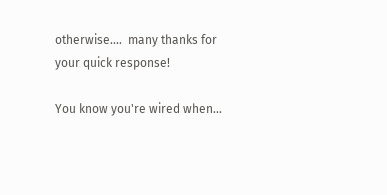otherwise....  many thanks for your quick response!

You know you're wired when...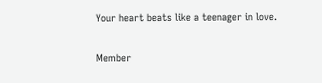Your heart beats like a teenager in love.

Member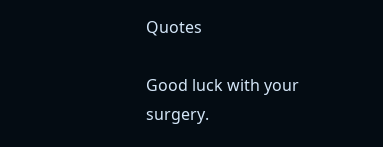Quotes

Good luck with your surgery.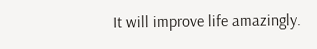It will improve life amazingly.